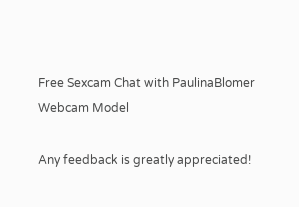Free Sexcam Chat with PaulinaBlomer Webcam Model

Any feedback is greatly appreciated!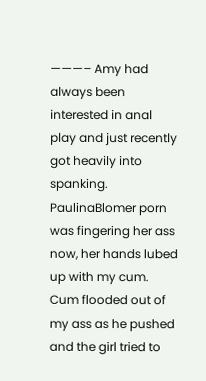———– Amy had always been interested in anal play and just recently got heavily into spanking. PaulinaBlomer porn was fingering her ass now, her hands lubed up with my cum. Cum flooded out of my ass as he pushed and the girl tried to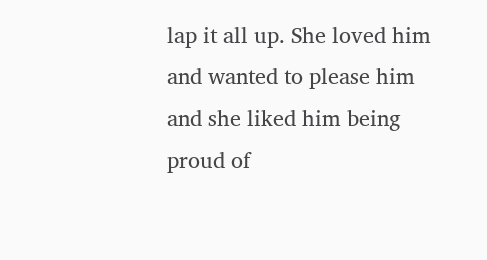lap it all up. She loved him and wanted to please him and she liked him being proud of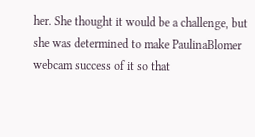her. She thought it would be a challenge, but she was determined to make PaulinaBlomer webcam success of it so that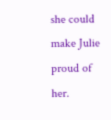she could make Julie proud of her.